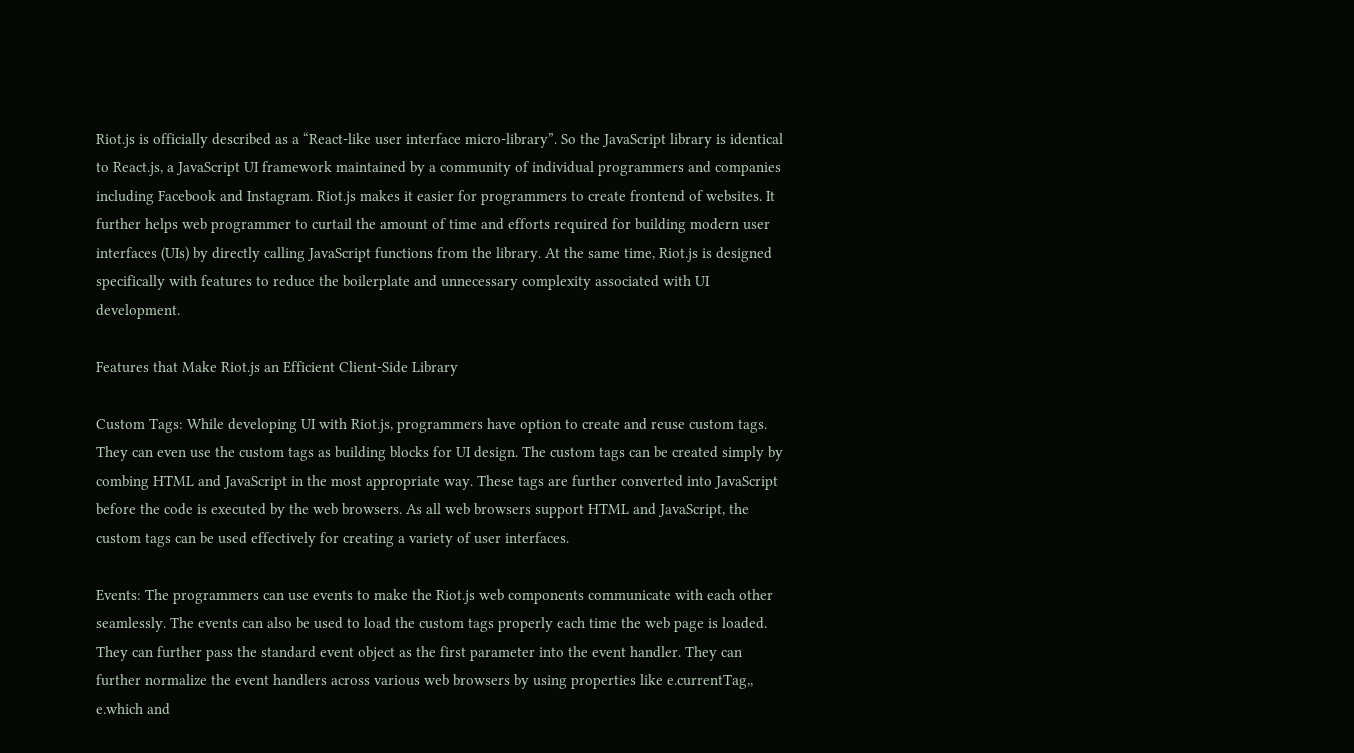Riot.js is officially described as a “React-like user interface micro-library”. So the JavaScript library is identical to React.js, a JavaScript UI framework maintained by a community of individual programmers and companies including Facebook and Instagram. Riot.js makes it easier for programmers to create frontend of websites. It further helps web programmer to curtail the amount of time and efforts required for building modern user interfaces (UIs) by directly calling JavaScript functions from the library. At the same time, Riot.js is designed specifically with features to reduce the boilerplate and unnecessary complexity associated with UI development.

Features that Make Riot.js an Efficient Client-Side Library

Custom Tags: While developing UI with Riot.js, programmers have option to create and reuse custom tags. They can even use the custom tags as building blocks for UI design. The custom tags can be created simply by combing HTML and JavaScript in the most appropriate way. These tags are further converted into JavaScript before the code is executed by the web browsers. As all web browsers support HTML and JavaScript, the custom tags can be used effectively for creating a variety of user interfaces.

Events: The programmers can use events to make the Riot.js web components communicate with each other seamlessly. The events can also be used to load the custom tags properly each time the web page is loaded. They can further pass the standard event object as the first parameter into the event handler. They can further normalize the event handlers across various web browsers by using properties like e.currentTag,, e.which and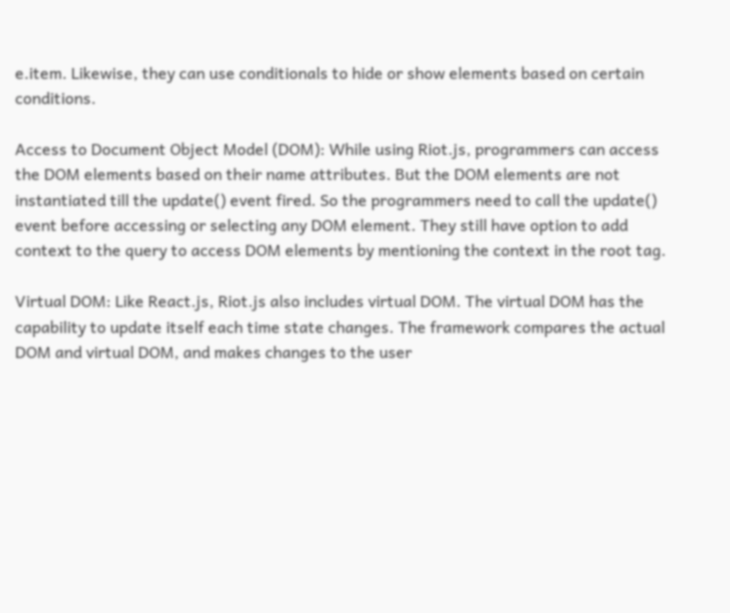e.item. Likewise, they can use conditionals to hide or show elements based on certain conditions.

Access to Document Object Model (DOM): While using Riot.js, programmers can access the DOM elements based on their name attributes. But the DOM elements are not instantiated till the update() event fired. So the programmers need to call the update() event before accessing or selecting any DOM element. They still have option to add context to the query to access DOM elements by mentioning the context in the root tag.

Virtual DOM: Like React.js, Riot.js also includes virtual DOM. The virtual DOM has the capability to update itself each time state changes. The framework compares the actual DOM and virtual DOM, and makes changes to the user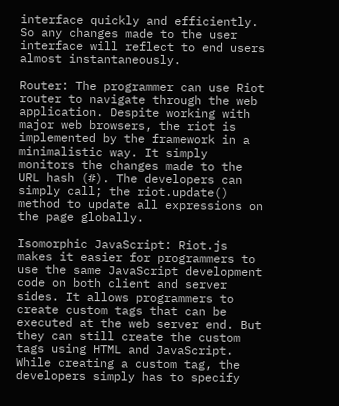interface quickly and efficiently. So any changes made to the user interface will reflect to end users almost instantaneously.

Router: The programmer can use Riot router to navigate through the web application. Despite working with major web browsers, the riot is implemented by the framework in a minimalistic way. It simply monitors the changes made to the URL hash (#). The developers can simply call; the riot.update() method to update all expressions on the page globally.

Isomorphic JavaScript: Riot.js makes it easier for programmers to use the same JavaScript development code on both client and server sides. It allows programmers to create custom tags that can be executed at the web server end. But they can still create the custom tags using HTML and JavaScript. While creating a custom tag, the developers simply has to specify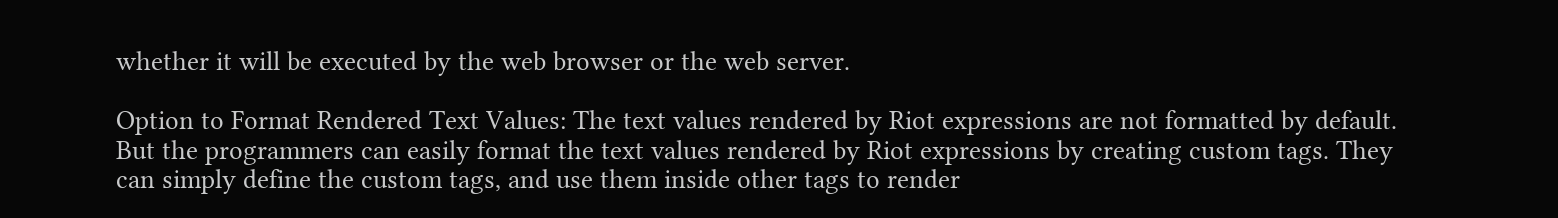whether it will be executed by the web browser or the web server.

Option to Format Rendered Text Values: The text values rendered by Riot expressions are not formatted by default. But the programmers can easily format the text values rendered by Riot expressions by creating custom tags. They can simply define the custom tags, and use them inside other tags to render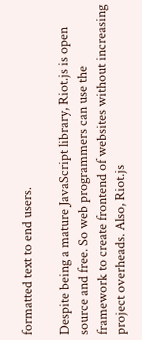formatted text to end users.

Despite being a mature JavaScript library, Riot.js is open source and free. So web programmers can use the framework to create frontend of websites without increasing project overheads. Also, Riot.js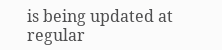is being updated at regular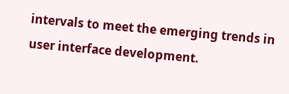intervals to meet the emerging trends in user interface development.